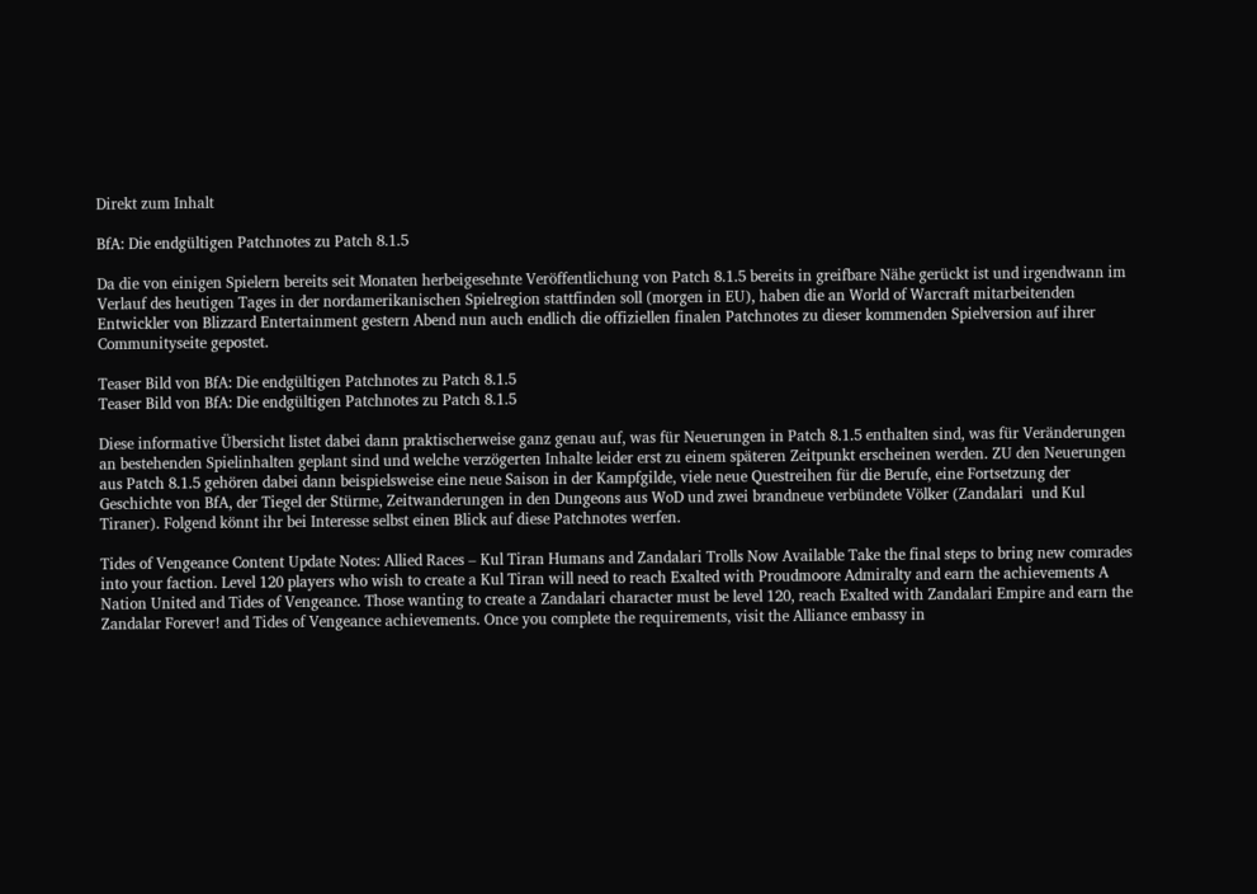Direkt zum Inhalt

BfA: Die endgültigen Patchnotes zu Patch 8.1.5

Da die von einigen Spielern bereits seit Monaten herbeigesehnte Veröffentlichung von Patch 8.1.5 bereits in greifbare Nähe gerückt ist und irgendwann im Verlauf des heutigen Tages in der nordamerikanischen Spielregion stattfinden soll (morgen in EU), haben die an World of Warcraft mitarbeitenden Entwickler von Blizzard Entertainment gestern Abend nun auch endlich die offiziellen finalen Patchnotes zu dieser kommenden Spielversion auf ihrer Communityseite gepostet.

Teaser Bild von BfA: Die endgültigen Patchnotes zu Patch 8.1.5
Teaser Bild von BfA: Die endgültigen Patchnotes zu Patch 8.1.5

Diese informative Übersicht listet dabei dann praktischerweise ganz genau auf, was für Neuerungen in Patch 8.1.5 enthalten sind, was für Veränderungen an bestehenden Spielinhalten geplant sind und welche verzögerten Inhalte leider erst zu einem späteren Zeitpunkt erscheinen werden. ZU den Neuerungen aus Patch 8.1.5 gehören dabei dann beispielsweise eine neue Saison in der Kampfgilde, viele neue Questreihen für die Berufe, eine Fortsetzung der Geschichte von BfA, der Tiegel der Stürme, Zeitwanderungen in den Dungeons aus WoD und zwei brandneue verbündete Völker (Zandalari  und Kul Tiraner). Folgend könnt ihr bei Interesse selbst einen Blick auf diese Patchnotes werfen.

Tides of Vengeance Content Update Notes: Allied Races – Kul Tiran Humans and Zandalari Trolls Now Available Take the final steps to bring new comrades into your faction. Level 120 players who wish to create a Kul Tiran will need to reach Exalted with Proudmoore Admiralty and earn the achievements A Nation United and Tides of Vengeance. Those wanting to create a Zandalari character must be level 120, reach Exalted with Zandalari Empire and earn the Zandalar Forever! and Tides of Vengeance achievements. Once you complete the requirements, visit the Alliance embassy in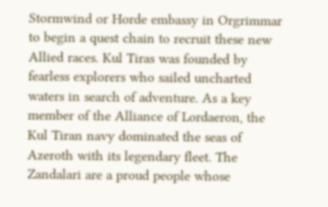Stormwind or Horde embassy in Orgrimmar to begin a quest chain to recruit these new Allied races. Kul Tiras was founded by fearless explorers who sailed uncharted waters in search of adventure. As a key member of the Alliance of Lordaeron, the Kul Tiran navy dominated the seas of Azeroth with its legendary fleet. The Zandalari are a proud people whose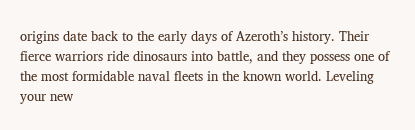origins date back to the early days of Azeroth’s history. Their fierce warriors ride dinosaurs into battle, and they possess one of the most formidable naval fleets in the known world. Leveling your new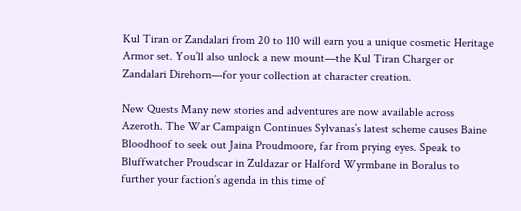Kul Tiran or Zandalari from 20 to 110 will earn you a unique cosmetic Heritage Armor set. You’ll also unlock a new mount—the Kul Tiran Charger or Zandalari Direhorn—for your collection at character creation.

New Quests Many new stories and adventures are now available across Azeroth. The War Campaign Continues Sylvanas’s latest scheme causes Baine Bloodhoof to seek out Jaina Proudmoore, far from prying eyes. Speak to Bluffwatcher Proudscar in Zuldazar or Halford Wyrmbane in Boralus to further your faction’s agenda in this time of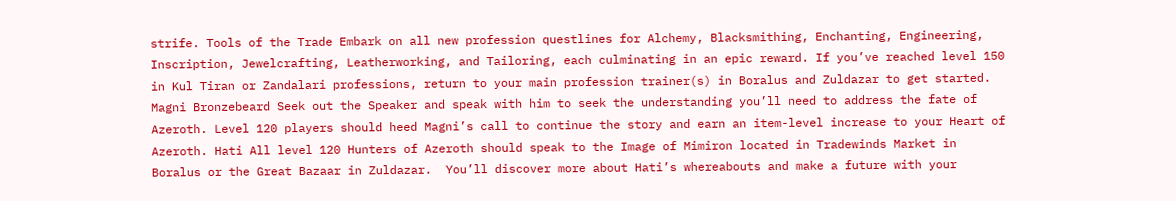strife. Tools of the Trade Embark on all new profession questlines for Alchemy, Blacksmithing, Enchanting, Engineering, Inscription, Jewelcrafting, Leatherworking, and Tailoring, each culminating in an epic reward. If you’ve reached level 150 in Kul Tiran or Zandalari professions, return to your main profession trainer(s) in Boralus and Zuldazar to get started. Magni Bronzebeard Seek out the Speaker and speak with him to seek the understanding you’ll need to address the fate of Azeroth. Level 120 players should heed Magni’s call to continue the story and earn an item-level increase to your Heart of Azeroth. Hati All level 120 Hunters of Azeroth should speak to the Image of Mimiron located in Tradewinds Market in Boralus or the Great Bazaar in Zuldazar.  You’ll discover more about Hati’s whereabouts and make a future with your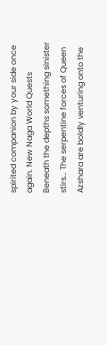spirited companion by your side once again. New Naga World Quests Beneath the depths something sinister stirs… The serpentine forces of Queen Azshara are boldly venturing onto the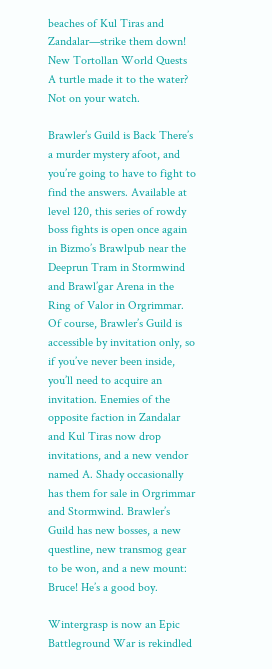beaches of Kul Tiras and Zandalar—strike them down! New Tortollan World Quests A turtle made it to the water? Not on your watch.

Brawler’s Guild is Back There’s a murder mystery afoot, and you’re going to have to fight to find the answers. Available at level 120, this series of rowdy boss fights is open once again in Bizmo’s Brawlpub near the Deeprun Tram in Stormwind and Brawl’gar Arena in the Ring of Valor in Orgrimmar. Of course, Brawler’s Guild is accessible by invitation only, so if you’ve never been inside, you’ll need to acquire an invitation. Enemies of the opposite faction in Zandalar and Kul Tiras now drop invitations, and a new vendor named A. Shady occasionally has them for sale in Orgrimmar and Stormwind. Brawler’s Guild has new bosses, a new questline, new transmog gear to be won, and a new mount: Bruce! He’s a good boy.

Wintergrasp is now an Epic Battleground War is rekindled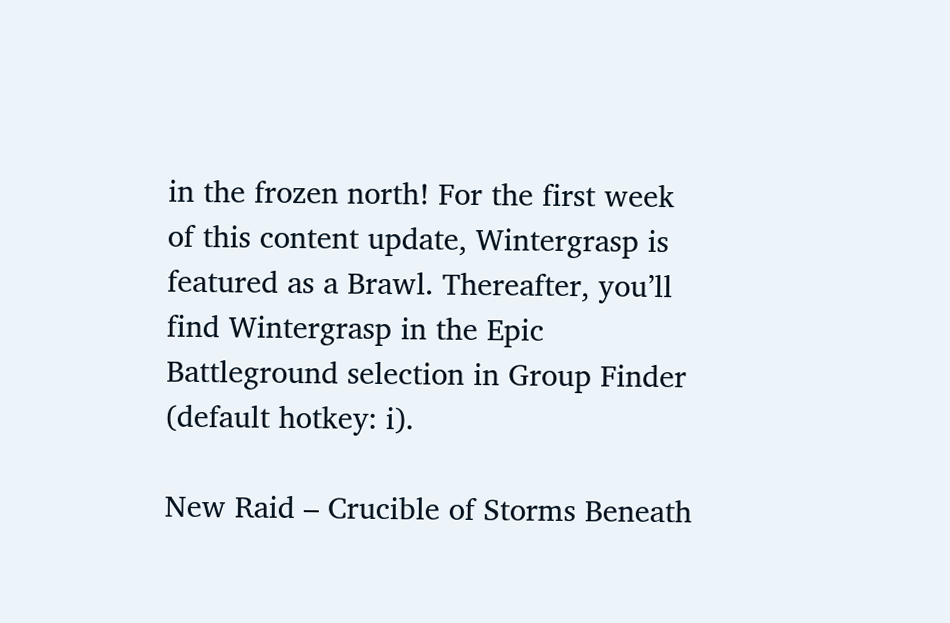in the frozen north! For the first week of this content update, Wintergrasp is featured as a Brawl. Thereafter, you’ll find Wintergrasp in the Epic Battleground selection in Group Finder (default hotkey: i).

New Raid – Crucible of Storms Beneath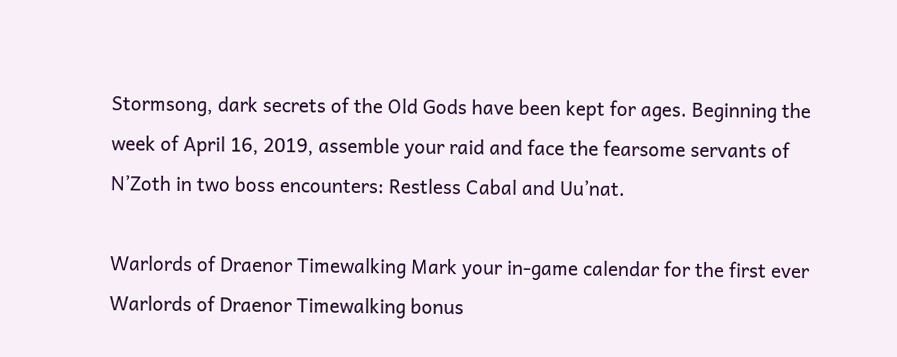Stormsong, dark secrets of the Old Gods have been kept for ages. Beginning the week of April 16, 2019, assemble your raid and face the fearsome servants of N’Zoth in two boss encounters: Restless Cabal and Uu’nat.

Warlords of Draenor Timewalking Mark your in-game calendar for the first ever Warlords of Draenor Timewalking bonus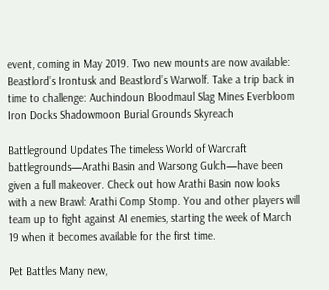event, coming in May 2019. Two new mounts are now available: Beastlord’s Irontusk and Beastlord’s Warwolf. Take a trip back in time to challenge: Auchindoun Bloodmaul Slag Mines Everbloom Iron Docks Shadowmoon Burial Grounds Skyreach

Battleground Updates The timeless World of Warcraft battlegrounds—Arathi Basin and Warsong Gulch—have been given a full makeover. Check out how Arathi Basin now looks with a new Brawl: Arathi Comp Stomp. You and other players will team up to fight against AI enemies, starting the week of March 19 when it becomes available for the first time.

Pet Battles Many new,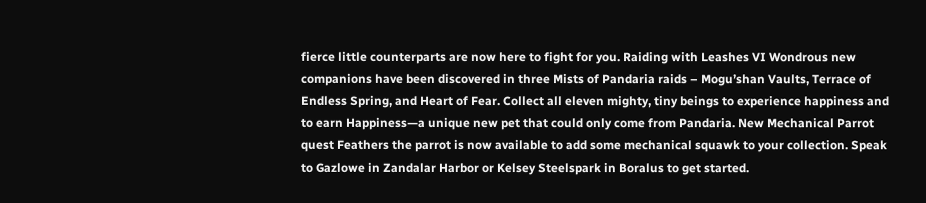fierce little counterparts are now here to fight for you. Raiding with Leashes VI Wondrous new companions have been discovered in three Mists of Pandaria raids – Mogu’shan Vaults, Terrace of Endless Spring, and Heart of Fear. Collect all eleven mighty, tiny beings to experience happiness and to earn Happiness—a unique new pet that could only come from Pandaria. New Mechanical Parrot quest Feathers the parrot is now available to add some mechanical squawk to your collection. Speak to Gazlowe in Zandalar Harbor or Kelsey Steelspark in Boralus to get started.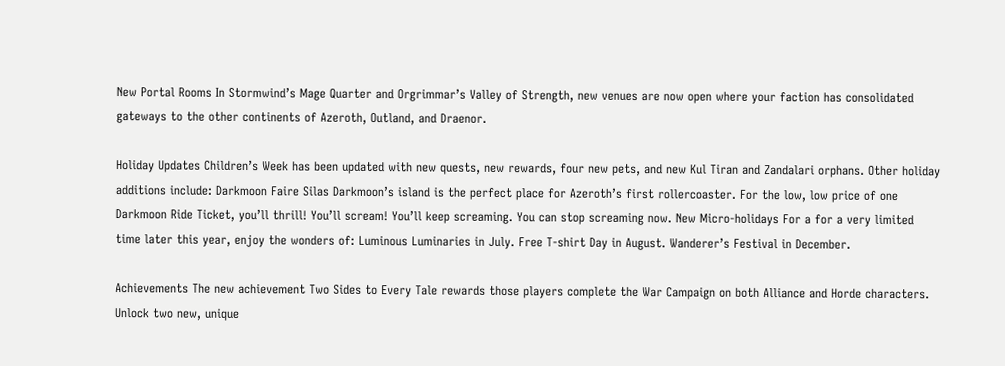New Portal Rooms In Stormwind’s Mage Quarter and Orgrimmar’s Valley of Strength, new venues are now open where your faction has consolidated gateways to the other continents of Azeroth, Outland, and Draenor.

Holiday Updates Children’s Week has been updated with new quests, new rewards, four new pets, and new Kul Tiran and Zandalari orphans. Other holiday additions include: Darkmoon Faire Silas Darkmoon’s island is the perfect place for Azeroth’s first rollercoaster. For the low, low price of one Darkmoon Ride Ticket, you’ll thrill! You’ll scream! You’ll keep screaming. You can stop screaming now. New Micro-holidays For a for a very limited time later this year, enjoy the wonders of: Luminous Luminaries in July. Free T-shirt Day in August. Wanderer’s Festival in December.

Achievements The new achievement Two Sides to Every Tale rewards those players complete the War Campaign on both Alliance and Horde characters. Unlock two new, unique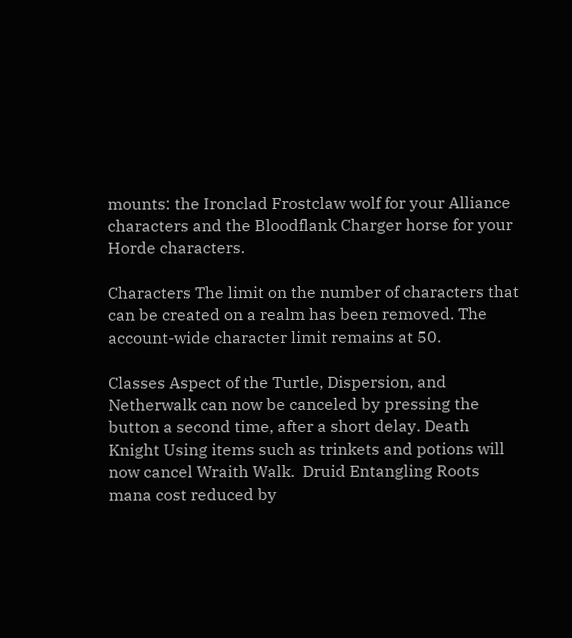mounts: the Ironclad Frostclaw wolf for your Alliance characters and the Bloodflank Charger horse for your Horde characters.

Characters The limit on the number of characters that can be created on a realm has been removed. The account-wide character limit remains at 50.

Classes Aspect of the Turtle, Dispersion, and Netherwalk can now be canceled by pressing the button a second time, after a short delay. Death Knight Using items such as trinkets and potions will now cancel Wraith Walk.  Druid Entangling Roots mana cost reduced by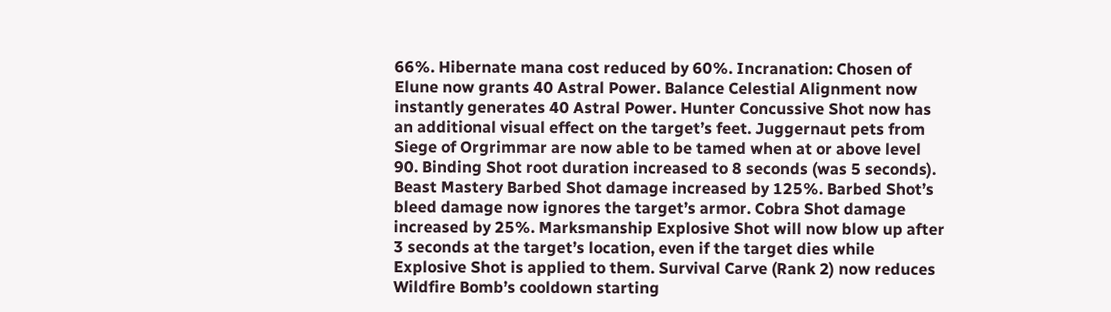66%. Hibernate mana cost reduced by 60%. Incranation: Chosen of Elune now grants 40 Astral Power. Balance Celestial Alignment now instantly generates 40 Astral Power. Hunter Concussive Shot now has an additional visual effect on the target’s feet. Juggernaut pets from Siege of Orgrimmar are now able to be tamed when at or above level 90. Binding Shot root duration increased to 8 seconds (was 5 seconds). Beast Mastery Barbed Shot damage increased by 125%. Barbed Shot’s bleed damage now ignores the target’s armor. Cobra Shot damage increased by 25%. Marksmanship Explosive Shot will now blow up after 3 seconds at the target’s location, even if the target dies while Explosive Shot is applied to them. Survival Carve (Rank 2) now reduces Wildfire Bomb’s cooldown starting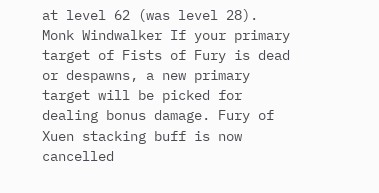at level 62 (was level 28). Monk Windwalker If your primary target of Fists of Fury is dead or despawns, a new primary target will be picked for dealing bonus damage. Fury of Xuen stacking buff is now cancelled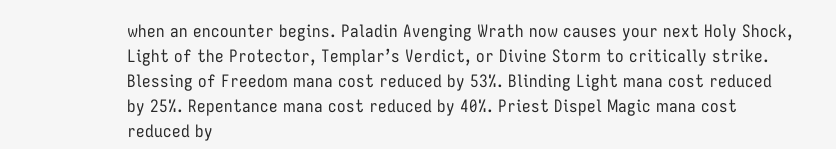when an encounter begins. Paladin Avenging Wrath now causes your next Holy Shock, Light of the Protector, Templar’s Verdict, or Divine Storm to critically strike. Blessing of Freedom mana cost reduced by 53%. Blinding Light mana cost reduced by 25%. Repentance mana cost reduced by 40%. Priest Dispel Magic mana cost reduced by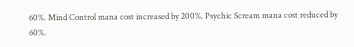60%. Mind Control mana cost increased by 200%. Psychic Scream mana cost reduced by 60%.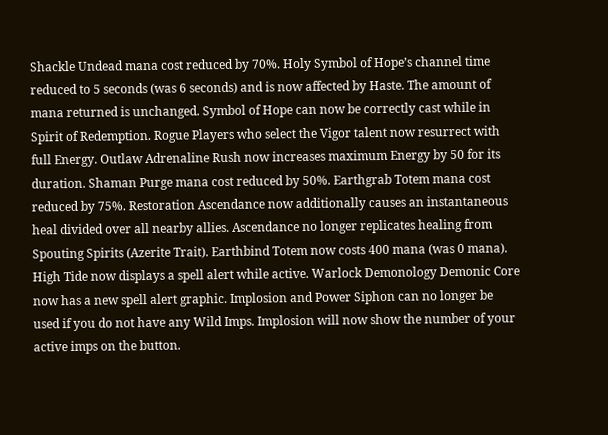Shackle Undead mana cost reduced by 70%. Holy Symbol of Hope’s channel time reduced to 5 seconds (was 6 seconds) and is now affected by Haste. The amount of mana returned is unchanged. Symbol of Hope can now be correctly cast while in Spirit of Redemption. Rogue Players who select the Vigor talent now resurrect with full Energy. Outlaw Adrenaline Rush now increases maximum Energy by 50 for its duration. Shaman Purge mana cost reduced by 50%. Earthgrab Totem mana cost reduced by 75%. Restoration Ascendance now additionally causes an instantaneous heal divided over all nearby allies. Ascendance no longer replicates healing from Spouting Spirits (Azerite Trait). Earthbind Totem now costs 400 mana (was 0 mana). High Tide now displays a spell alert while active. Warlock Demonology Demonic Core now has a new spell alert graphic. Implosion and Power Siphon can no longer be used if you do not have any Wild Imps. Implosion will now show the number of your active imps on the button.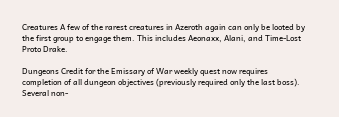Creatures A few of the rarest creatures in Azeroth again can only be looted by the first group to engage them. This includes Aeonaxx, Alani, and Time-Lost Proto Drake.

Dungeons Credit for the Emissary of War weekly quest now requires completion of all dungeon objectives (previously required only the last boss). Several non-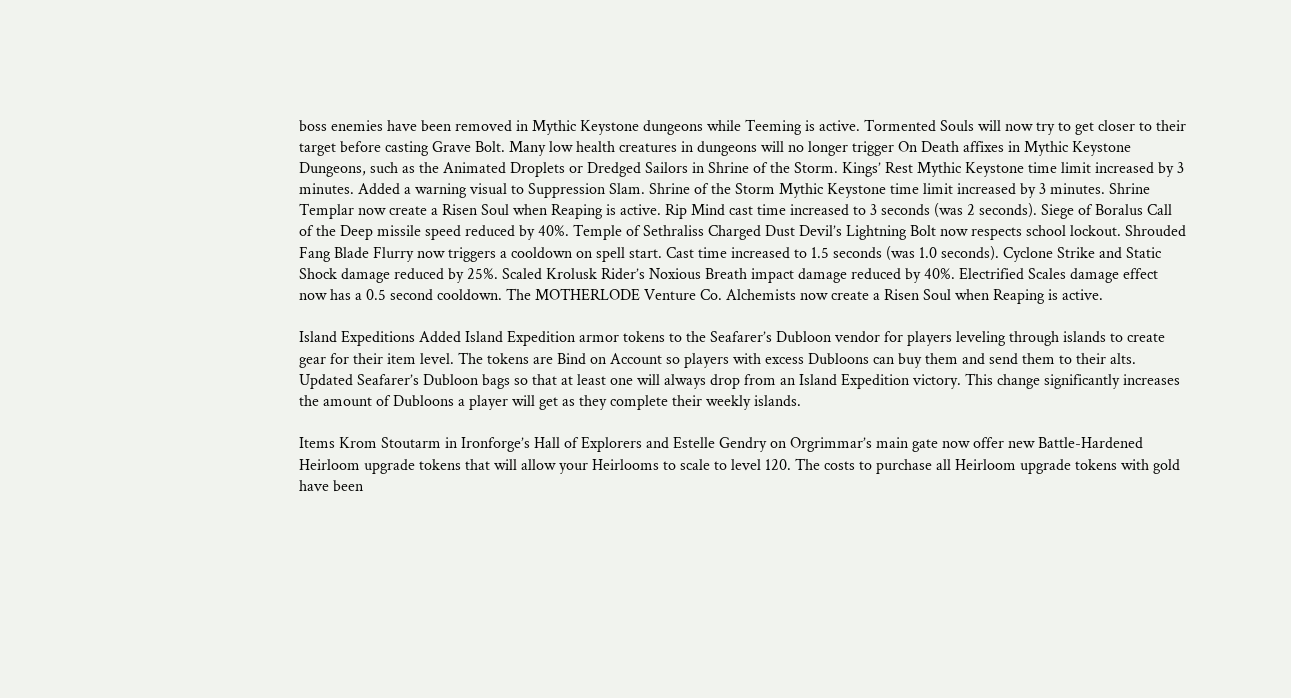boss enemies have been removed in Mythic Keystone dungeons while Teeming is active. Tormented Souls will now try to get closer to their target before casting Grave Bolt. Many low health creatures in dungeons will no longer trigger On Death affixes in Mythic Keystone Dungeons, such as the Animated Droplets or Dredged Sailors in Shrine of the Storm. Kings’ Rest Mythic Keystone time limit increased by 3 minutes. Added a warning visual to Suppression Slam. Shrine of the Storm Mythic Keystone time limit increased by 3 minutes. Shrine Templar now create a Risen Soul when Reaping is active. Rip Mind cast time increased to 3 seconds (was 2 seconds). Siege of Boralus Call of the Deep missile speed reduced by 40%. Temple of Sethraliss Charged Dust Devil’s Lightning Bolt now respects school lockout. Shrouded Fang Blade Flurry now triggers a cooldown on spell start. Cast time increased to 1.5 seconds (was 1.0 seconds). Cyclone Strike and Static Shock damage reduced by 25%. Scaled Krolusk Rider’s Noxious Breath impact damage reduced by 40%. Electrified Scales damage effect now has a 0.5 second cooldown. The MOTHERLODE Venture Co. Alchemists now create a Risen Soul when Reaping is active.

Island Expeditions Added Island Expedition armor tokens to the Seafarer’s Dubloon vendor for players leveling through islands to create gear for their item level. The tokens are Bind on Account so players with excess Dubloons can buy them and send them to their alts. Updated Seafarer’s Dubloon bags so that at least one will always drop from an Island Expedition victory. This change significantly increases the amount of Dubloons a player will get as they complete their weekly islands.

Items Krom Stoutarm in Ironforge’s Hall of Explorers and Estelle Gendry on Orgrimmar’s main gate now offer new Battle-Hardened Heirloom upgrade tokens that will allow your Heirlooms to scale to level 120. The costs to purchase all Heirloom upgrade tokens with gold have been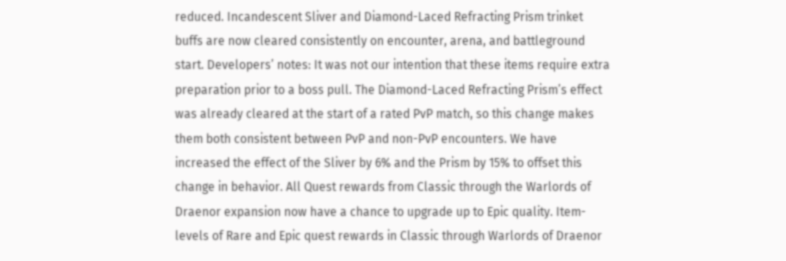reduced. Incandescent Sliver and Diamond-Laced Refracting Prism trinket buffs are now cleared consistently on encounter, arena, and battleground start. Developers’ notes: It was not our intention that these items require extra preparation prior to a boss pull. The Diamond-Laced Refracting Prism’s effect was already cleared at the start of a rated PvP match, so this change makes them both consistent between PvP and non-PvP encounters. We have increased the effect of the Sliver by 6% and the Prism by 15% to offset this change in behavior. All Quest rewards from Classic through the Warlords of Draenor expansion now have a chance to upgrade up to Epic quality. Item-levels of Rare and Epic quest rewards in Classic through Warlords of Draenor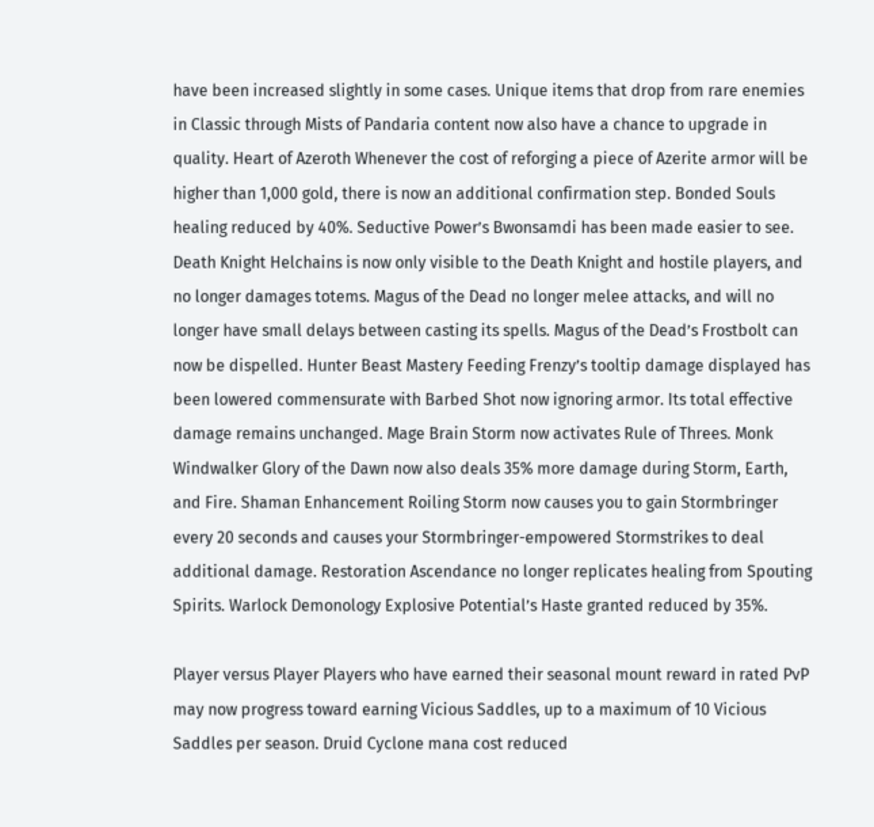have been increased slightly in some cases. Unique items that drop from rare enemies in Classic through Mists of Pandaria content now also have a chance to upgrade in quality. Heart of Azeroth Whenever the cost of reforging a piece of Azerite armor will be higher than 1,000 gold, there is now an additional confirmation step. Bonded Souls healing reduced by 40%. Seductive Power’s Bwonsamdi has been made easier to see. Death Knight Helchains is now only visible to the Death Knight and hostile players, and no longer damages totems. Magus of the Dead no longer melee attacks, and will no longer have small delays between casting its spells. Magus of the Dead’s Frostbolt can now be dispelled. Hunter Beast Mastery Feeding Frenzy’s tooltip damage displayed has been lowered commensurate with Barbed Shot now ignoring armor. Its total effective damage remains unchanged. Mage Brain Storm now activates Rule of Threes. Monk Windwalker Glory of the Dawn now also deals 35% more damage during Storm, Earth, and Fire. Shaman Enhancement Roiling Storm now causes you to gain Stormbringer every 20 seconds and causes your Stormbringer-empowered Stormstrikes to deal additional damage. Restoration Ascendance no longer replicates healing from Spouting Spirits. Warlock Demonology Explosive Potential’s Haste granted reduced by 35%.

Player versus Player Players who have earned their seasonal mount reward in rated PvP may now progress toward earning Vicious Saddles, up to a maximum of 10 Vicious Saddles per season. Druid Cyclone mana cost reduced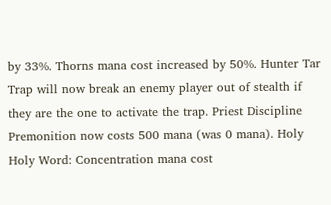by 33%. Thorns mana cost increased by 50%. Hunter Tar Trap will now break an enemy player out of stealth if they are the one to activate the trap. Priest Discipline Premonition now costs 500 mana (was 0 mana). Holy Holy Word: Concentration mana cost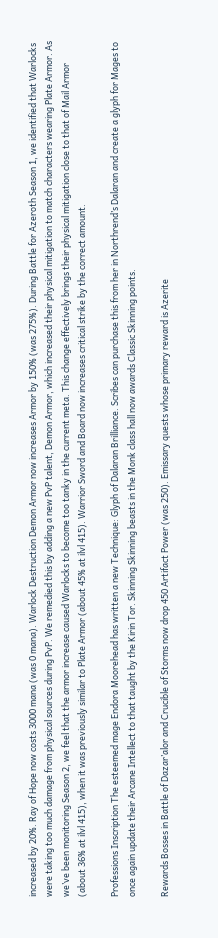increased by 20%. Ray of Hope now costs 3000 mana (was 0 mana). Warlock Destruction Demon Armor now increases Armor by 150% (was 275%). During Battle for Azeroth Season 1, we identified that Warlocks were taking too much damage from physical sources during PvP. We remedied this by adding a new PvP talent, Demon Armor, which increased their physical mitigation to match characters wearing Plate Armor. As we’ve been monitoring Season 2, we feel that the armor increase caused Warlocks to become too tanky in the current meta. This change effectively brings their physical mitigation close to that of Mail Armor (about 36% at ilvl 415), when it was previously similar to Plate Armor (about 45% at ilvl 415). Warrior Sword and Board now increases critical strike by the correct amount.

Professions Inscription The esteemed mage Endora Moorehead has written a new Technique: Glyph of Dalaran Brilliance. Scribes can purchase this from her in Northrend’s Dalaran and create a glyph for Mages to once again update their Arcane Intellect to that taught by the Kirin Tor. Skinning Skinning beasts in the Monk class hall now awards Classic Skinning points.

Rewards Bosses in Battle of Dazar’alor and Crucible of Storms now drop 450 Artifact Power (was 250). Emissary quests whose primary reward is Azerite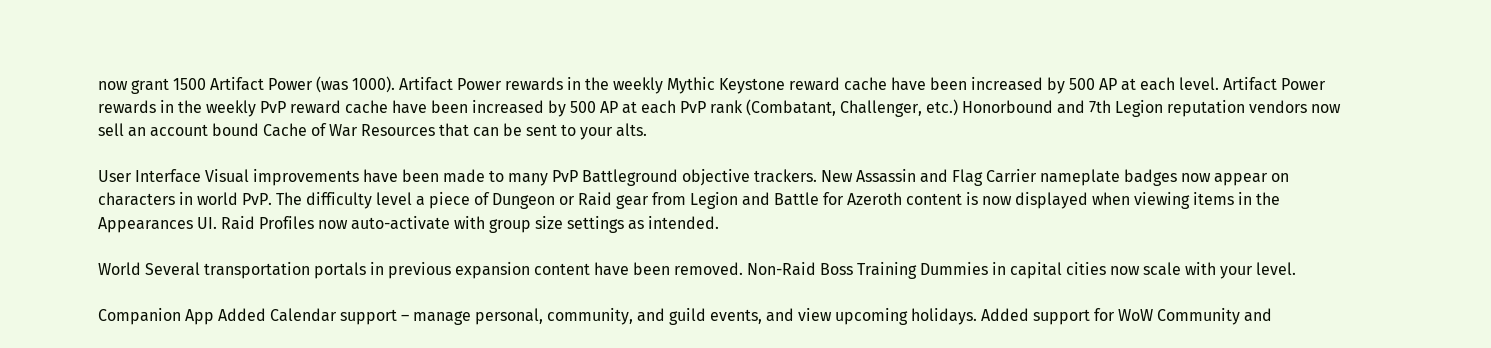now grant 1500 Artifact Power (was 1000). Artifact Power rewards in the weekly Mythic Keystone reward cache have been increased by 500 AP at each level. Artifact Power rewards in the weekly PvP reward cache have been increased by 500 AP at each PvP rank (Combatant, Challenger, etc.) Honorbound and 7th Legion reputation vendors now sell an account bound Cache of War Resources that can be sent to your alts.

User Interface Visual improvements have been made to many PvP Battleground objective trackers. New Assassin and Flag Carrier nameplate badges now appear on characters in world PvP. The difficulty level a piece of Dungeon or Raid gear from Legion and Battle for Azeroth content is now displayed when viewing items in the Appearances UI. Raid Profiles now auto-activate with group size settings as intended.

World Several transportation portals in previous expansion content have been removed. Non-Raid Boss Training Dummies in capital cities now scale with your level.

Companion App Added Calendar support – manage personal, community, and guild events, and view upcoming holidays. Added support for WoW Community and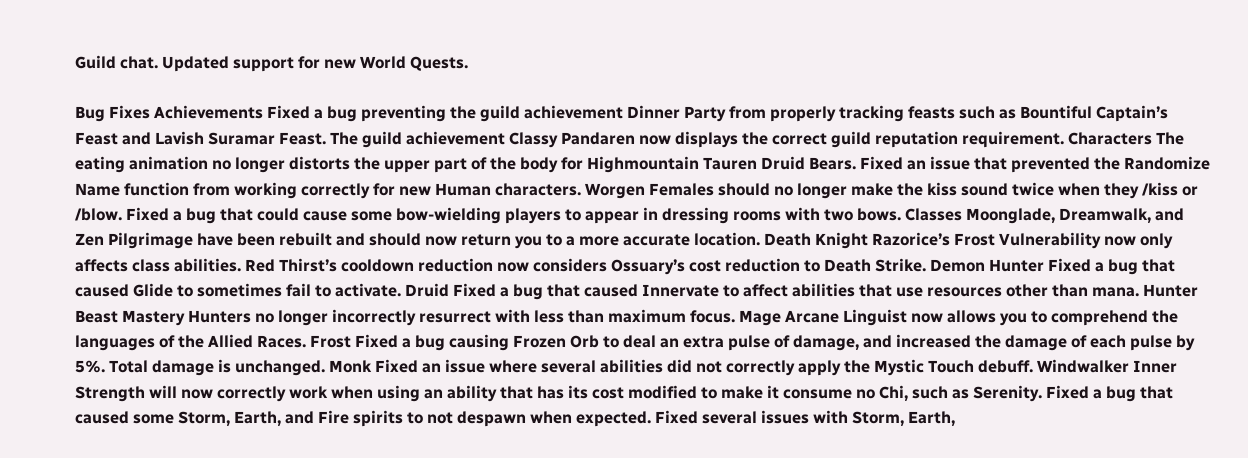Guild chat. Updated support for new World Quests.

Bug Fixes Achievements Fixed a bug preventing the guild achievement Dinner Party from properly tracking feasts such as Bountiful Captain’s Feast and Lavish Suramar Feast. The guild achievement Classy Pandaren now displays the correct guild reputation requirement. Characters The eating animation no longer distorts the upper part of the body for Highmountain Tauren Druid Bears. Fixed an issue that prevented the Randomize Name function from working correctly for new Human characters. Worgen Females should no longer make the kiss sound twice when they /kiss or /blow. Fixed a bug that could cause some bow-wielding players to appear in dressing rooms with two bows. Classes Moonglade, Dreamwalk, and Zen Pilgrimage have been rebuilt and should now return you to a more accurate location. Death Knight Razorice’s Frost Vulnerability now only affects class abilities. Red Thirst’s cooldown reduction now considers Ossuary’s cost reduction to Death Strike. Demon Hunter Fixed a bug that caused Glide to sometimes fail to activate. Druid Fixed a bug that caused Innervate to affect abilities that use resources other than mana. Hunter Beast Mastery Hunters no longer incorrectly resurrect with less than maximum focus. Mage Arcane Linguist now allows you to comprehend the languages of the Allied Races. Frost Fixed a bug causing Frozen Orb to deal an extra pulse of damage, and increased the damage of each pulse by 5%. Total damage is unchanged. Monk Fixed an issue where several abilities did not correctly apply the Mystic Touch debuff. Windwalker Inner Strength will now correctly work when using an ability that has its cost modified to make it consume no Chi, such as Serenity. Fixed a bug that caused some Storm, Earth, and Fire spirits to not despawn when expected. Fixed several issues with Storm, Earth,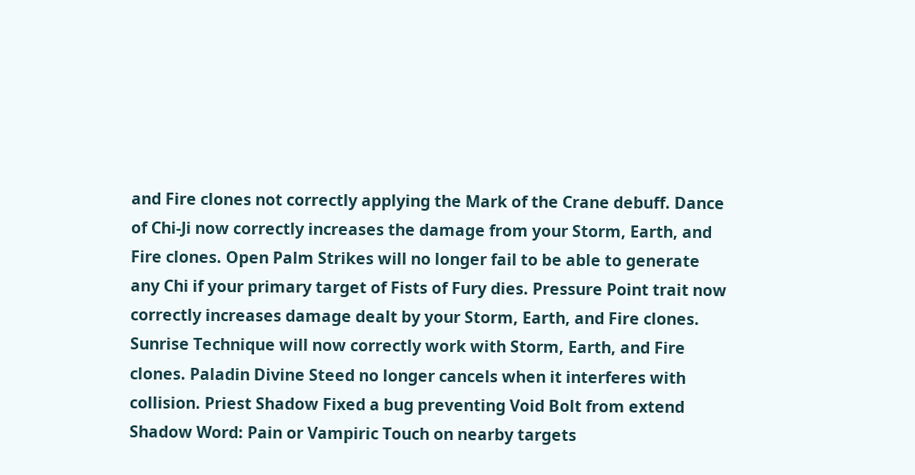and Fire clones not correctly applying the Mark of the Crane debuff. Dance of Chi-Ji now correctly increases the damage from your Storm, Earth, and Fire clones. Open Palm Strikes will no longer fail to be able to generate any Chi if your primary target of Fists of Fury dies. Pressure Point trait now correctly increases damage dealt by your Storm, Earth, and Fire clones. Sunrise Technique will now correctly work with Storm, Earth, and Fire clones. Paladin Divine Steed no longer cancels when it interferes with collision. Priest Shadow Fixed a bug preventing Void Bolt from extend Shadow Word: Pain or Vampiric Touch on nearby targets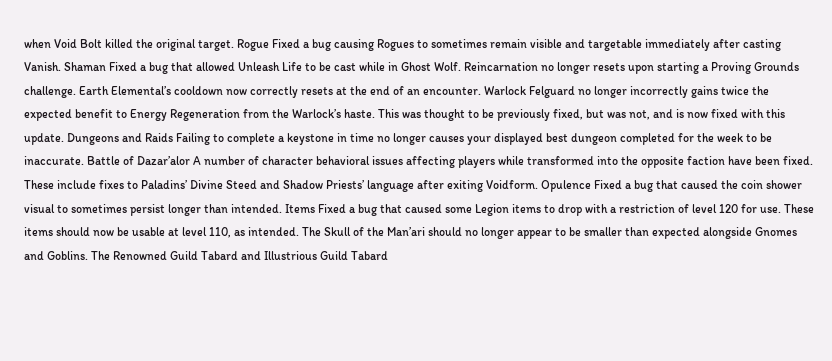when Void Bolt killed the original target. Rogue Fixed a bug causing Rogues to sometimes remain visible and targetable immediately after casting Vanish. Shaman Fixed a bug that allowed Unleash Life to be cast while in Ghost Wolf. Reincarnation no longer resets upon starting a Proving Grounds challenge. Earth Elemental’s cooldown now correctly resets at the end of an encounter. Warlock Felguard no longer incorrectly gains twice the expected benefit to Energy Regeneration from the Warlock’s haste. This was thought to be previously fixed, but was not, and is now fixed with this update. Dungeons and Raids Failing to complete a keystone in time no longer causes your displayed best dungeon completed for the week to be inaccurate. Battle of Dazar’alor A number of character behavioral issues affecting players while transformed into the opposite faction have been fixed. These include fixes to Paladins’ Divine Steed and Shadow Priests’ language after exiting Voidform. Opulence Fixed a bug that caused the coin shower visual to sometimes persist longer than intended. Items Fixed a bug that caused some Legion items to drop with a restriction of level 120 for use. These items should now be usable at level 110, as intended. The Skull of the Man’ari should no longer appear to be smaller than expected alongside Gnomes and Goblins. The Renowned Guild Tabard and Illustrious Guild Tabard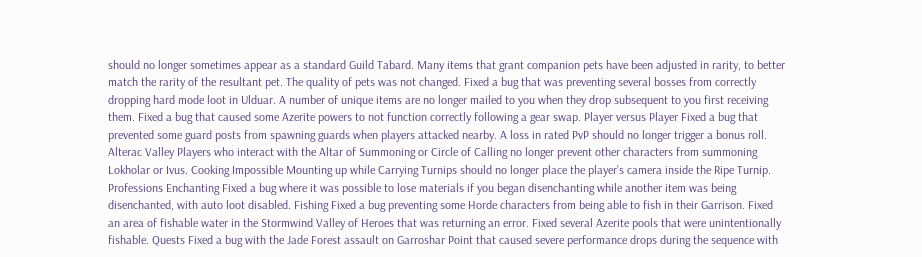should no longer sometimes appear as a standard Guild Tabard. Many items that grant companion pets have been adjusted in rarity, to better match the rarity of the resultant pet. The quality of pets was not changed. Fixed a bug that was preventing several bosses from correctly dropping hard mode loot in Ulduar. A number of unique items are no longer mailed to you when they drop subsequent to you first receiving them. Fixed a bug that caused some Azerite powers to not function correctly following a gear swap. Player versus Player Fixed a bug that prevented some guard posts from spawning guards when players attacked nearby. A loss in rated PvP should no longer trigger a bonus roll. Alterac Valley Players who interact with the Altar of Summoning or Circle of Calling no longer prevent other characters from summoning Lokholar or Ivus. Cooking Impossible Mounting up while Carrying Turnips should no longer place the player’s camera inside the Ripe Turnip. Professions Enchanting Fixed a bug where it was possible to lose materials if you began disenchanting while another item was being disenchanted, with auto loot disabled. Fishing Fixed a bug preventing some Horde characters from being able to fish in their Garrison. Fixed an area of fishable water in the Stormwind Valley of Heroes that was returning an error. Fixed several Azerite pools that were unintentionally fishable. Quests Fixed a bug with the Jade Forest assault on Garroshar Point that caused severe performance drops during the sequence with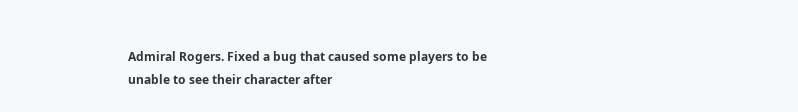Admiral Rogers. Fixed a bug that caused some players to be unable to see their character after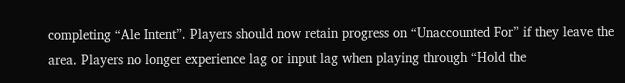completing “Ale Intent”. Players should now retain progress on “Unaccounted For” if they leave the area. Players no longer experience lag or input lag when playing through “Hold the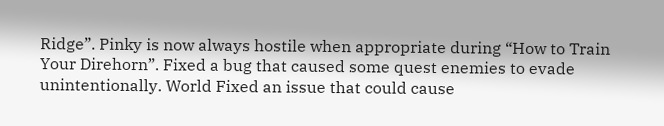Ridge”. Pinky is now always hostile when appropriate during “How to Train Your Direhorn”. Fixed a bug that caused some quest enemies to evade unintentionally. World Fixed an issue that could cause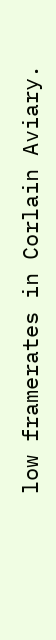low framerates in Corlain Aviary.